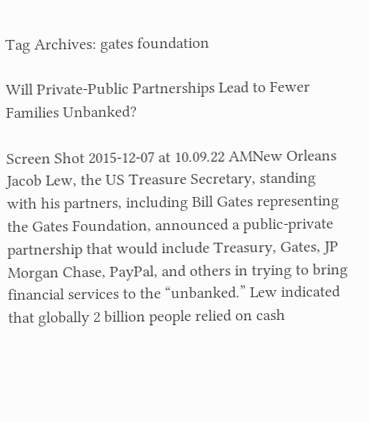Tag Archives: gates foundation

Will Private-Public Partnerships Lead to Fewer Families Unbanked?

Screen Shot 2015-12-07 at 10.09.22 AMNew Orleans    Jacob Lew, the US Treasure Secretary, standing with his partners, including Bill Gates representing the Gates Foundation, announced a public-private partnership that would include Treasury, Gates, JP Morgan Chase, PayPal, and others in trying to bring financial services to the “unbanked.” Lew indicated that globally 2 billion people relied on cash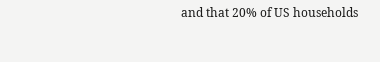and that 20% of US households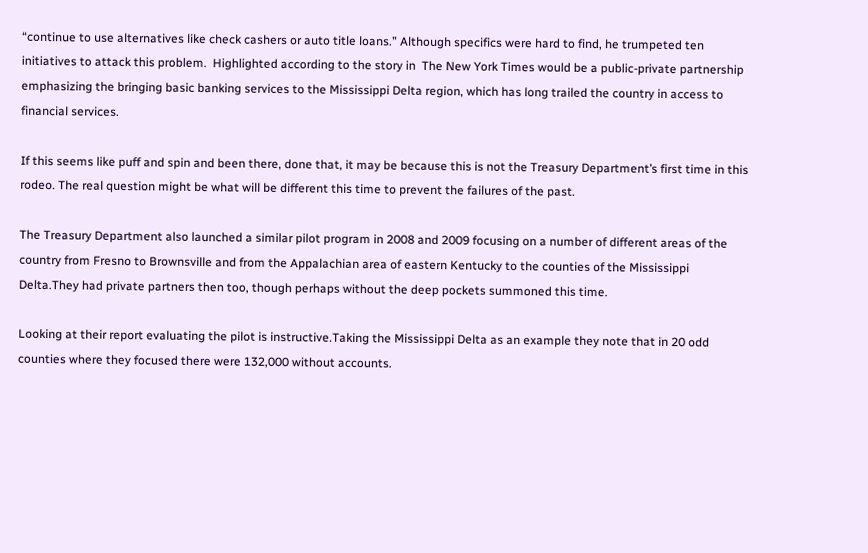“continue to use alternatives like check cashers or auto title loans.” Although specifics were hard to find, he trumpeted ten initiatives to attack this problem.  Highlighted according to the story in  The New York Times would be a public-private partnership emphasizing the bringing basic banking services to the Mississippi Delta region, which has long trailed the country in access to financial services.

If this seems like puff and spin and been there, done that, it may be because this is not the Treasury Department’s first time in this rodeo. The real question might be what will be different this time to prevent the failures of the past.

The Treasury Department also launched a similar pilot program in 2008 and 2009 focusing on a number of different areas of the country from Fresno to Brownsville and from the Appalachian area of eastern Kentucky to the counties of the Mississippi Delta.They had private partners then too, though perhaps without the deep pockets summoned this time.

Looking at their report evaluating the pilot is instructive.Taking the Mississippi Delta as an example they note that in 20 odd counties where they focused there were 132,000 without accounts.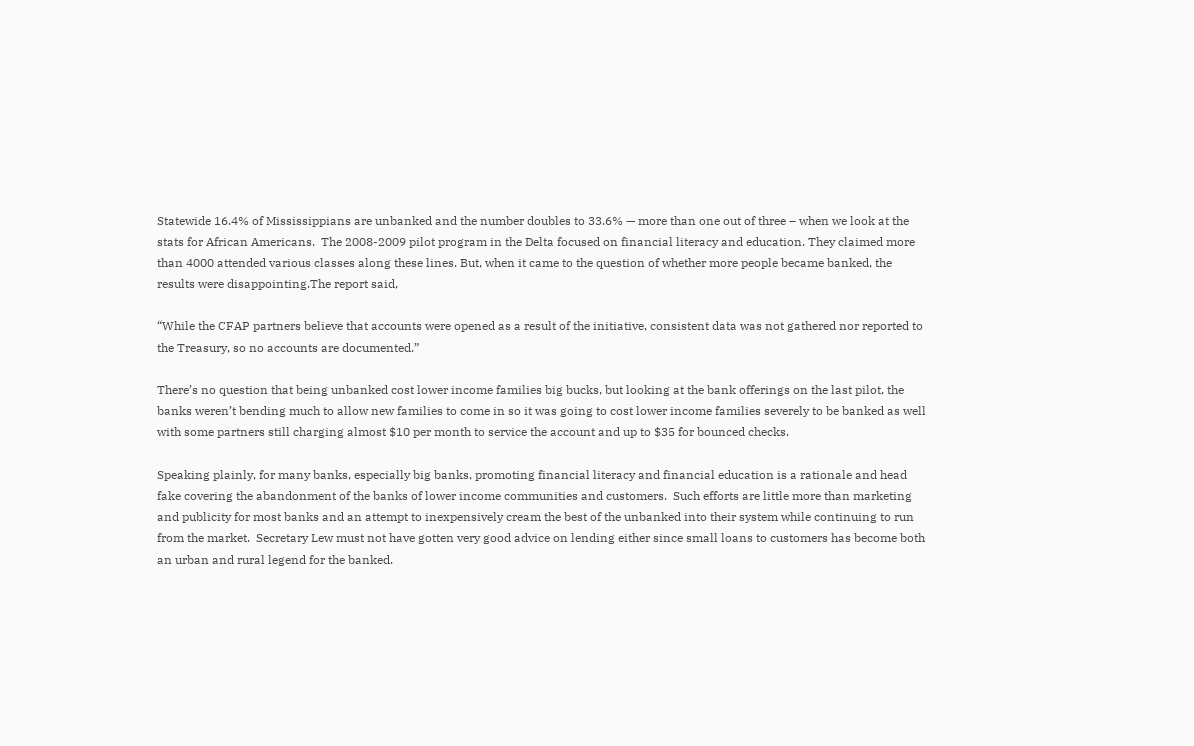Statewide 16.4% of Mississippians are unbanked and the number doubles to 33.6% — more than one out of three – when we look at the stats for African Americans.  The 2008-2009 pilot program in the Delta focused on financial literacy and education. They claimed more than 4000 attended various classes along these lines. But, when it came to the question of whether more people became banked, the results were disappointing.The report said,

“While the CFAP partners believe that accounts were opened as a result of the initiative, consistent data was not gathered nor reported to the Treasury, so no accounts are documented.”

There’s no question that being unbanked cost lower income families big bucks, but looking at the bank offerings on the last pilot, the banks weren’t bending much to allow new families to come in so it was going to cost lower income families severely to be banked as well with some partners still charging almost $10 per month to service the account and up to $35 for bounced checks.

Speaking plainly, for many banks, especially big banks, promoting financial literacy and financial education is a rationale and head fake covering the abandonment of the banks of lower income communities and customers.  Such efforts are little more than marketing and publicity for most banks and an attempt to inexpensively cream the best of the unbanked into their system while continuing to run from the market.  Secretary Lew must not have gotten very good advice on lending either since small loans to customers has become both an urban and rural legend for the banked.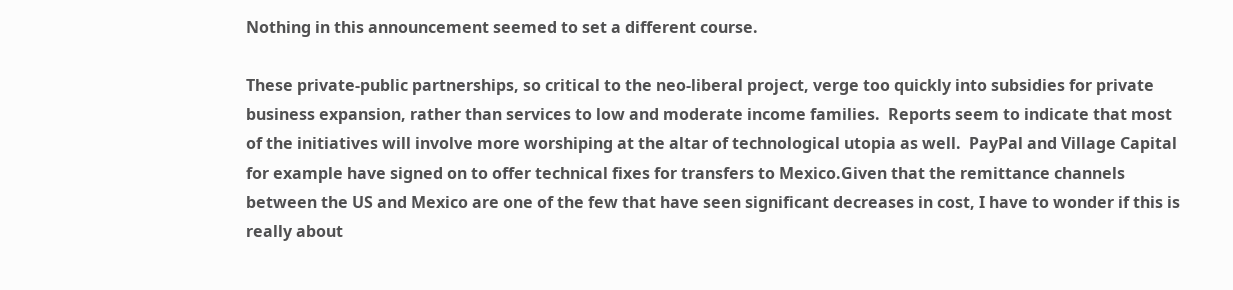Nothing in this announcement seemed to set a different course.

These private-public partnerships, so critical to the neo-liberal project, verge too quickly into subsidies for private business expansion, rather than services to low and moderate income families.  Reports seem to indicate that most of the initiatives will involve more worshiping at the altar of technological utopia as well.  PayPal and Village Capital for example have signed on to offer technical fixes for transfers to Mexico.Given that the remittance channels between the US and Mexico are one of the few that have seen significant decreases in cost, I have to wonder if this is really about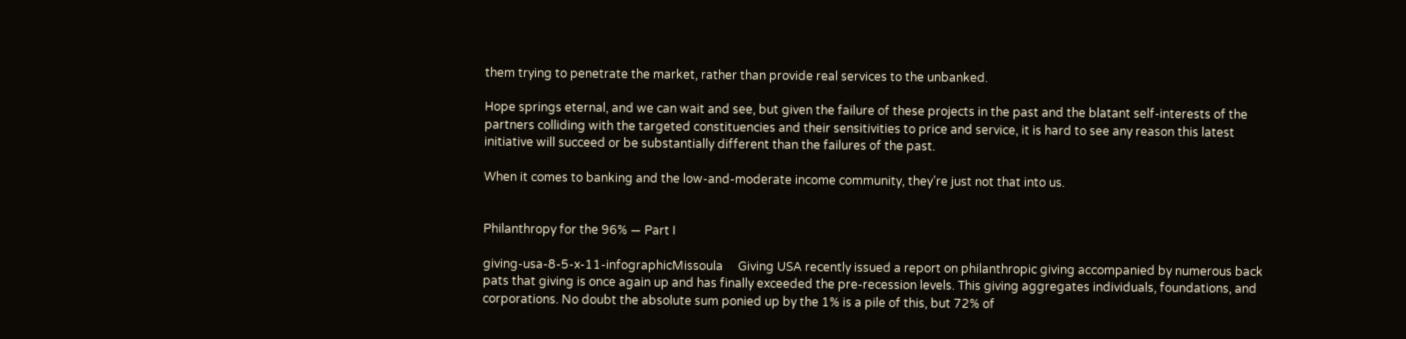them trying to penetrate the market, rather than provide real services to the unbanked.

Hope springs eternal, and we can wait and see, but given the failure of these projects in the past and the blatant self-interests of the partners colliding with the targeted constituencies and their sensitivities to price and service, it is hard to see any reason this latest initiative will succeed or be substantially different than the failures of the past.

When it comes to banking and the low-and-moderate income community, they’re just not that into us.


Philanthropy for the 96% — Part I

giving-usa-8-5-x-11-infographicMissoula     Giving USA recently issued a report on philanthropic giving accompanied by numerous back pats that giving is once again up and has finally exceeded the pre-recession levels. This giving aggregates individuals, foundations, and corporations. No doubt the absolute sum ponied up by the 1% is a pile of this, but 72% of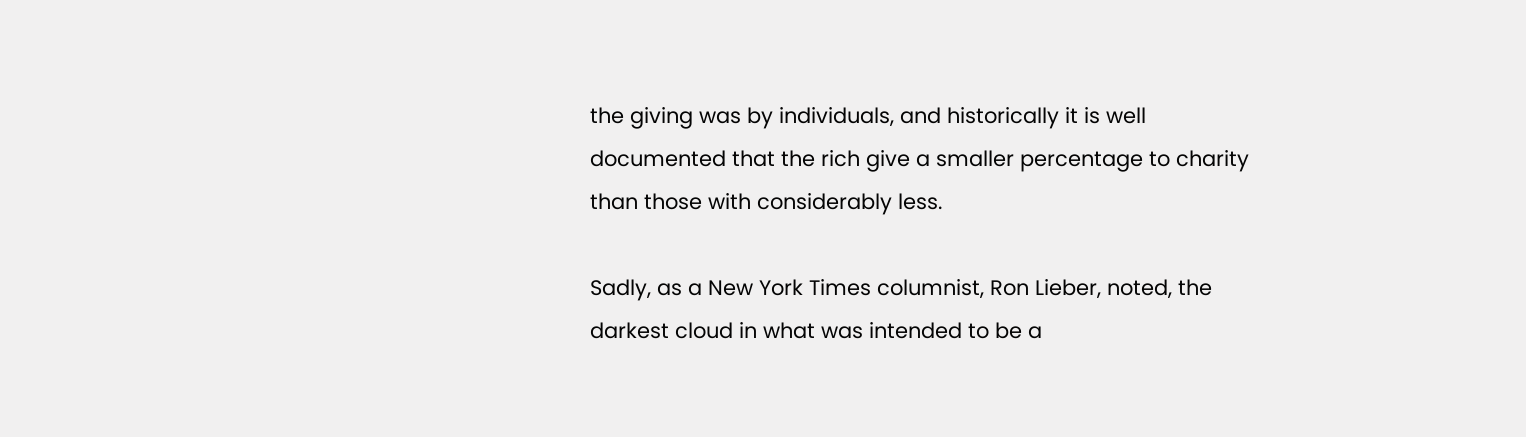the giving was by individuals, and historically it is well documented that the rich give a smaller percentage to charity than those with considerably less.

Sadly, as a New York Times columnist, Ron Lieber, noted, the darkest cloud in what was intended to be a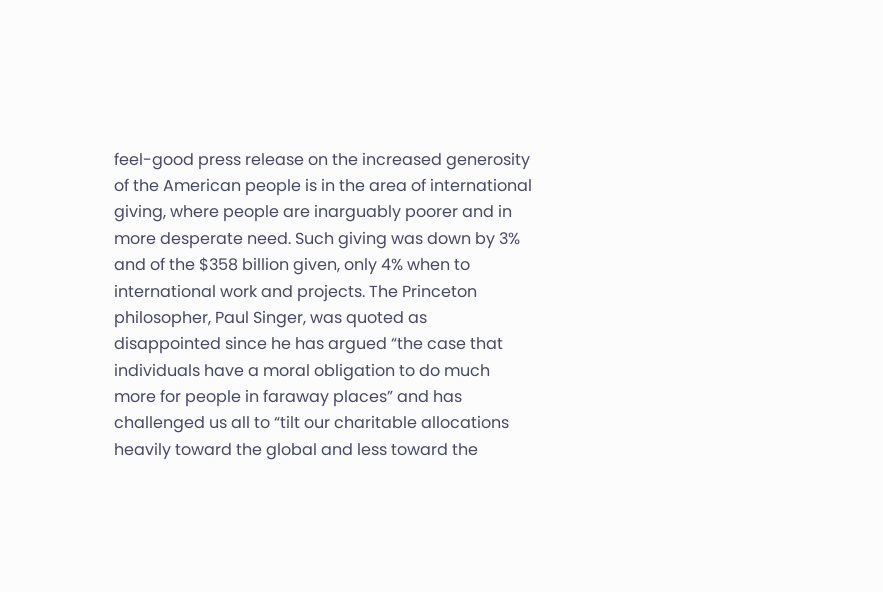feel-good press release on the increased generosity of the American people is in the area of international giving, where people are inarguably poorer and in more desperate need. Such giving was down by 3% and of the $358 billion given, only 4% when to international work and projects. The Princeton philosopher, Paul Singer, was quoted as disappointed since he has argued “the case that individuals have a moral obligation to do much more for people in faraway places” and has challenged us all to “tilt our charitable allocations heavily toward the global and less toward the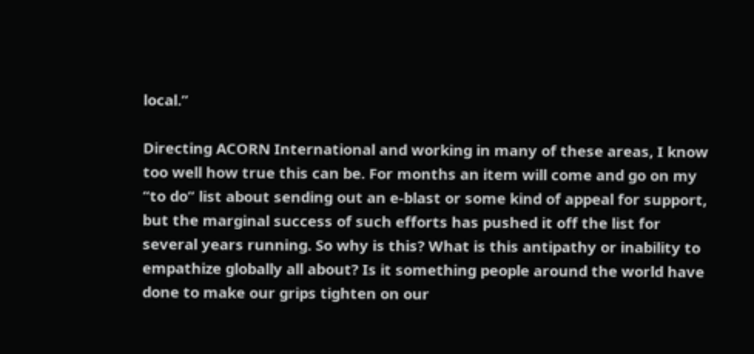local.”

Directing ACORN International and working in many of these areas, I know too well how true this can be. For months an item will come and go on my “to do” list about sending out an e-blast or some kind of appeal for support, but the marginal success of such efforts has pushed it off the list for several years running. So why is this? What is this antipathy or inability to empathize globally all about? Is it something people around the world have done to make our grips tighten on our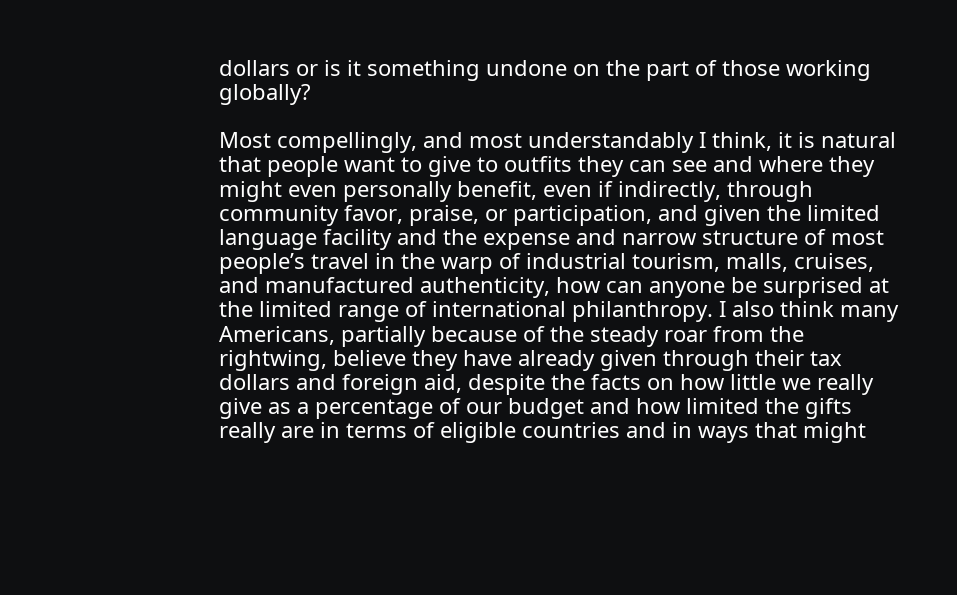dollars or is it something undone on the part of those working globally?

Most compellingly, and most understandably I think, it is natural that people want to give to outfits they can see and where they might even personally benefit, even if indirectly, through community favor, praise, or participation, and given the limited language facility and the expense and narrow structure of most people’s travel in the warp of industrial tourism, malls, cruises, and manufactured authenticity, how can anyone be surprised at the limited range of international philanthropy. I also think many Americans, partially because of the steady roar from the rightwing, believe they have already given through their tax dollars and foreign aid, despite the facts on how little we really give as a percentage of our budget and how limited the gifts really are in terms of eligible countries and in ways that might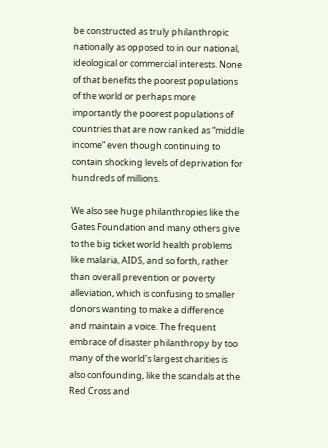be constructed as truly philanthropic nationally as opposed to in our national, ideological or commercial interests. None of that benefits the poorest populations of the world or perhaps more importantly the poorest populations of countries that are now ranked as “middle income” even though continuing to contain shocking levels of deprivation for hundreds of millions.

We also see huge philanthropies like the Gates Foundation and many others give to the big ticket world health problems like malaria, AIDS, and so forth, rather than overall prevention or poverty alleviation, which is confusing to smaller donors wanting to make a difference and maintain a voice. The frequent embrace of disaster philanthropy by too many of the world’s largest charities is also confounding, like the scandals at the Red Cross and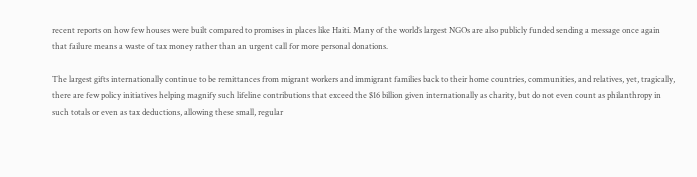recent reports on how few houses were built compared to promises in places like Haiti. Many of the world’s largest NGOs are also publicly funded sending a message once again that failure means a waste of tax money rather than an urgent call for more personal donations.

The largest gifts internationally continue to be remittances from migrant workers and immigrant families back to their home countries, communities, and relatives, yet, tragically, there are few policy initiatives helping magnify such lifeline contributions that exceed the $16 billion given internationally as charity, but do not even count as philanthropy in such totals or even as tax deductions, allowing these small, regular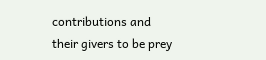contributions and their givers to be prey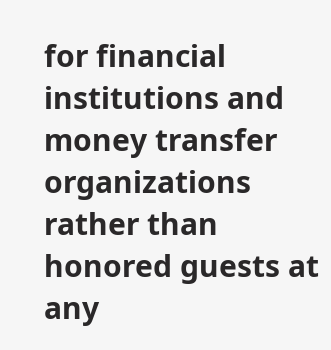for financial institutions and money transfer organizations rather than honored guests at any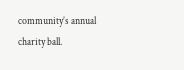community’s annual charity ball.